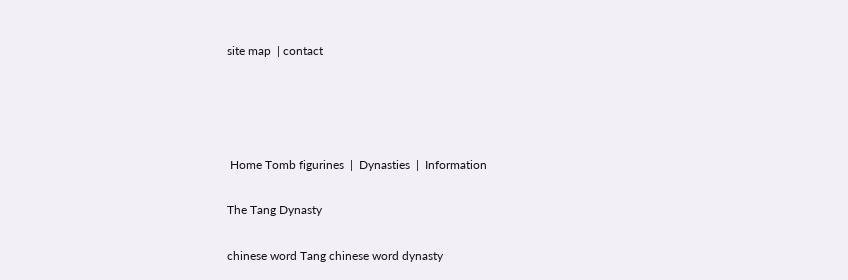site map  | contact




 Home Tomb figurines  |  Dynasties  |  Information

The Tang Dynasty

chinese word Tang chinese word dynasty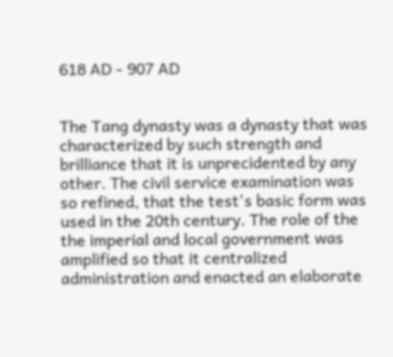618 AD - 907 AD


The Tang dynasty was a dynasty that was characterized by such strength and brilliance that it is unprecidented by any other. The civil service examination was so refined, that the test's basic form was used in the 20th century. The role of the the imperial and local government was amplified so that it centralized administration and enacted an elaborate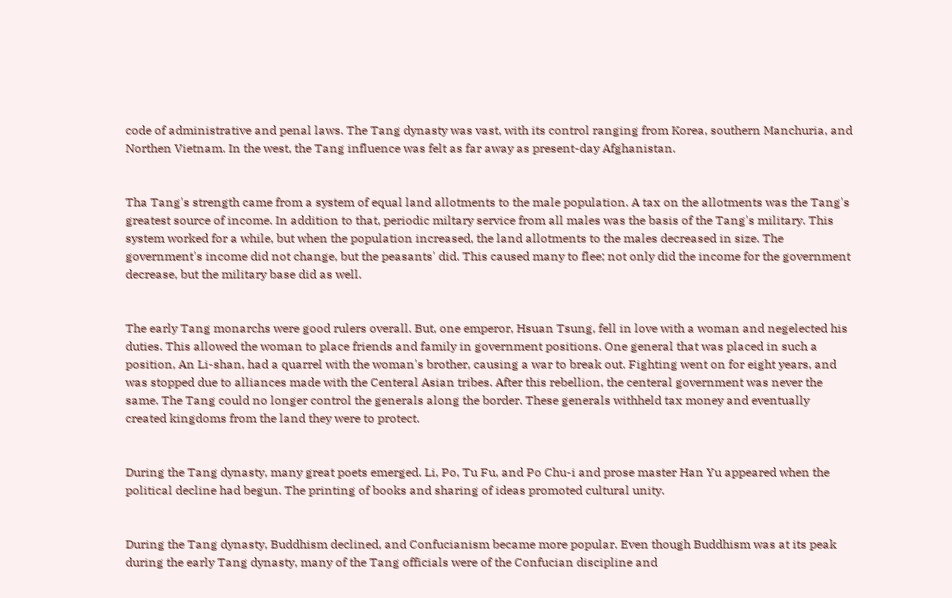code of administrative and penal laws. The Tang dynasty was vast, with its control ranging from Korea, southern Manchuria, and Northen Vietnam. In the west, the Tang influence was felt as far away as present-day Afghanistan.


Tha Tang's strength came from a system of equal land allotments to the male population. A tax on the allotments was the Tang's greatest source of income. In addition to that, periodic miltary service from all males was the basis of the Tang's military. This system worked for a while, but when the population increased, the land allotments to the males decreased in size. The government's income did not change, but the peasants' did. This caused many to flee; not only did the income for the government decrease, but the military base did as well.


The early Tang monarchs were good rulers overall. But, one emperor, Hsuan Tsung, fell in love with a woman and negelected his duties. This allowed the woman to place friends and family in government positions. One general that was placed in such a position, An Li-shan, had a quarrel with the woman's brother, causing a war to break out. Fighting went on for eight years, and was stopped due to alliances made with the Centeral Asian tribes. After this rebellion, the centeral government was never the same. The Tang could no longer control the generals along the border. These generals withheld tax money and eventually created kingdoms from the land they were to protect.


During the Tang dynasty, many great poets emerged. Li, Po, Tu Fu, and Po Chu-i and prose master Han Yu appeared when the political decline had begun. The printing of books and sharing of ideas promoted cultural unity.


During the Tang dynasty, Buddhism declined, and Confucianism became more popular. Even though Buddhism was at its peak during the early Tang dynasty, many of the Tang officials were of the Confucian discipline and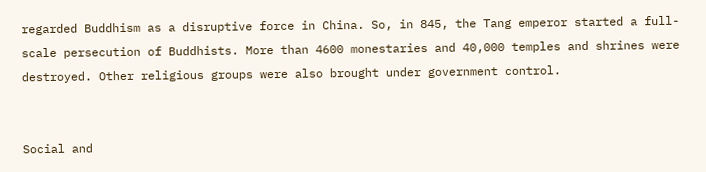regarded Buddhism as a disruptive force in China. So, in 845, the Tang emperor started a full-scale persecution of Buddhists. More than 4600 monestaries and 40,000 temples and shrines were destroyed. Other religious groups were also brought under government control.


Social and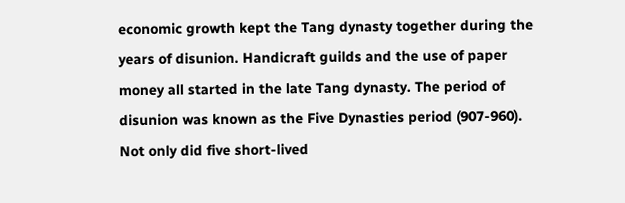economic growth kept the Tang dynasty together during the years of disunion. Handicraft guilds and the use of paper money all started in the late Tang dynasty. The period of disunion was known as the Five Dynasties period (907-960). Not only did five short-lived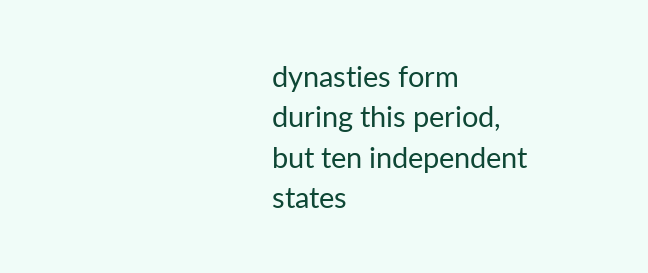dynasties form during this period, but ten independent states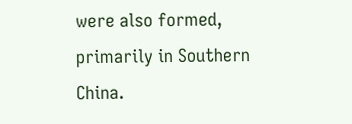were also formed, primarily in Southern China.